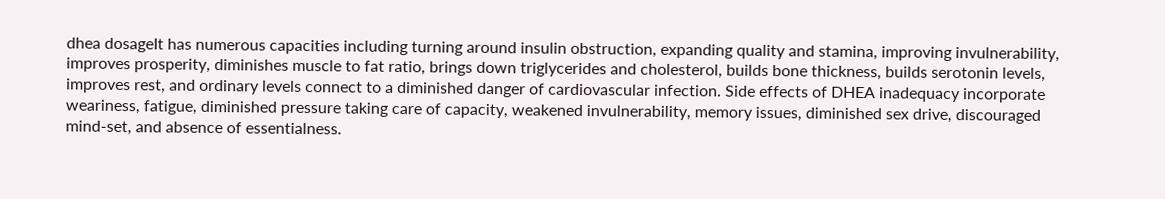dhea dosageIt has numerous capacities including turning around insulin obstruction, expanding quality and stamina, improving invulnerability, improves prosperity, diminishes muscle to fat ratio, brings down triglycerides and cholesterol, builds bone thickness, builds serotonin levels, improves rest, and ordinary levels connect to a diminished danger of cardiovascular infection. Side effects of DHEA inadequacy incorporate weariness, fatigue, diminished pressure taking care of capacity, weakened invulnerability, memory issues, diminished sex drive, discouraged mind-set, and absence of essentialness.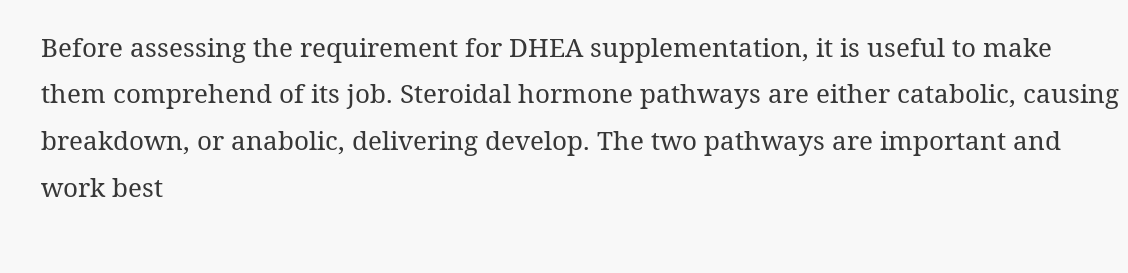Before assessing the requirement for DHEA supplementation, it is useful to make them comprehend of its job. Steroidal hormone pathways are either catabolic, causing breakdown, or anabolic, delivering develop. The two pathways are important and work best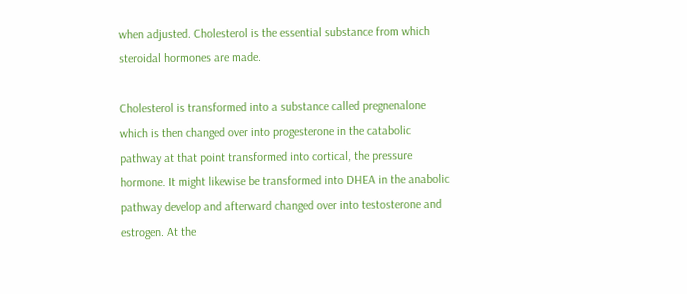when adjusted. Cholesterol is the essential substance from which steroidal hormones are made.

Cholesterol is transformed into a substance called pregnenalone which is then changed over into progesterone in the catabolic pathway at that point transformed into cortical, the pressure hormone. It might likewise be transformed into DHEA in the anabolic pathway develop and afterward changed over into testosterone and estrogen. At the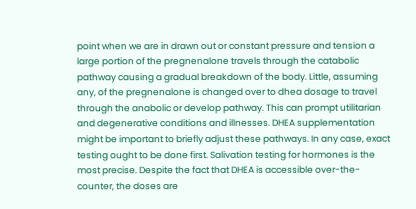point when we are in drawn out or constant pressure and tension a large portion of the pregnenalone travels through the catabolic pathway causing a gradual breakdown of the body. Little, assuming any, of the pregnenalone is changed over to dhea dosage to travel through the anabolic or develop pathway. This can prompt utilitarian and degenerative conditions and illnesses. DHEA supplementation might be important to briefly adjust these pathways. In any case, exact testing ought to be done first. Salivation testing for hormones is the most precise. Despite the fact that DHEA is accessible over-the-counter, the doses are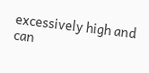excessively high and can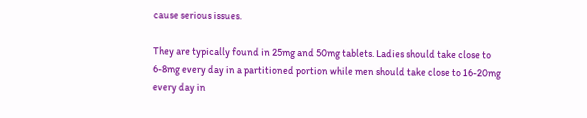cause serious issues.

They are typically found in 25mg and 50mg tablets. Ladies should take close to 6-8mg every day in a partitioned portion while men should take close to 16-20mg every day in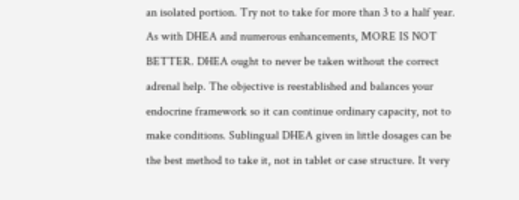an isolated portion. Try not to take for more than 3 to a half year. As with DHEA and numerous enhancements, MORE IS NOT BETTER. DHEA ought to never be taken without the correct adrenal help. The objective is reestablished and balances your endocrine framework so it can continue ordinary capacity, not to make conditions. Sublingual DHEA given in little dosages can be the best method to take it, not in tablet or case structure. It very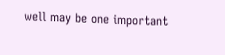well may be one important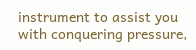instrument to assist you with conquering pressure,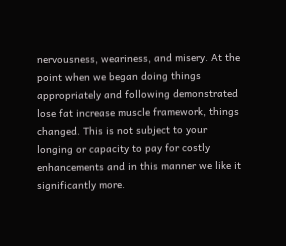nervousness, weariness, and misery. At the point when we began doing things appropriately and following demonstrated lose fat increase muscle framework, things changed. This is not subject to your longing or capacity to pay for costly enhancements and in this manner we like it significantly more.